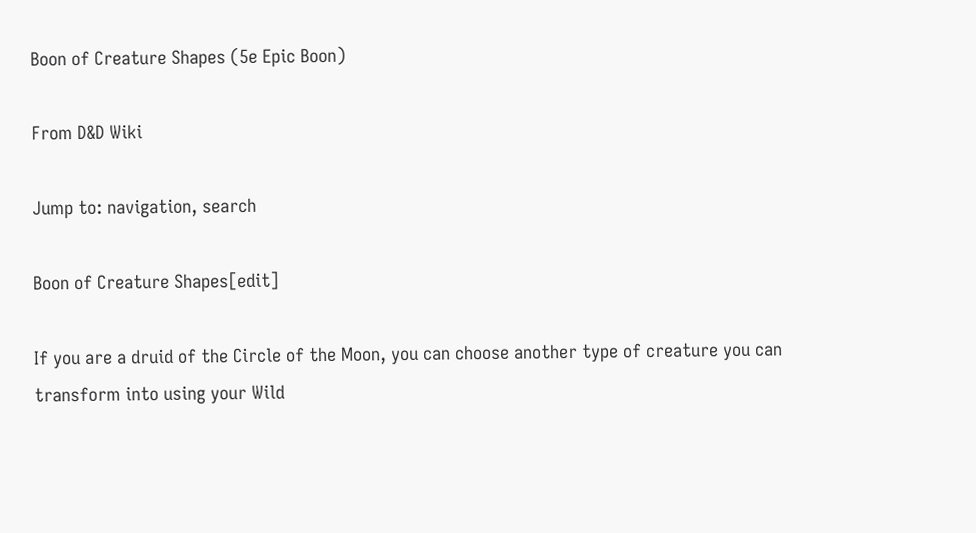Boon of Creature Shapes (5e Epic Boon)

From D&D Wiki

Jump to: navigation, search

Boon of Creature Shapes[edit]

If you are a druid of the Circle of the Moon, you can choose another type of creature you can transform into using your Wild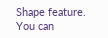Shape feature. You can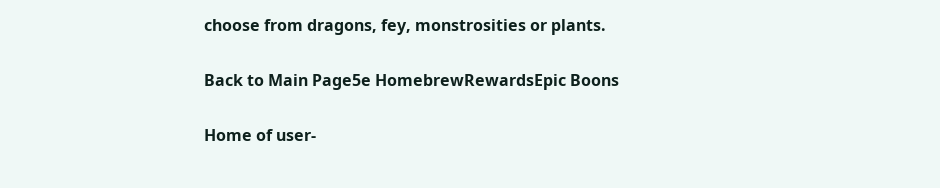choose from dragons, fey, monstrosities or plants.

Back to Main Page5e HomebrewRewardsEpic Boons

Home of user-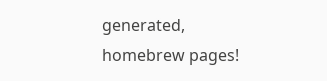generated,
homebrew pages!